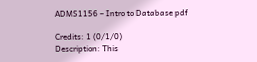ADMS1156 – Intro to Database pdf

Credits: 1 (0/1/0)
Description: This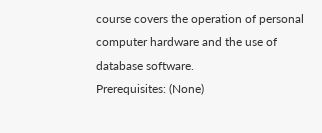course covers the operation of personal computer hardware and the use of database software.
Prerequisites: (None)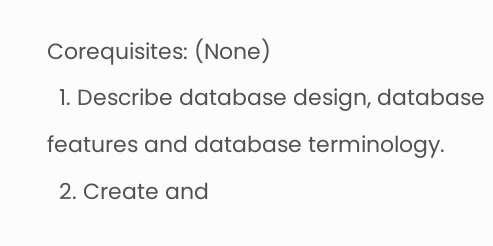Corequisites: (None)
  1. Describe database design, database features and database terminology.
  2. Create and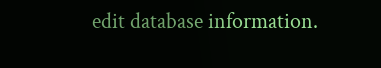edit database information.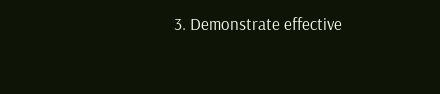3. Demonstrate effective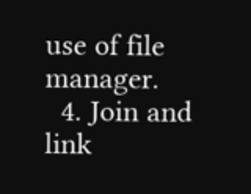use of file manager.
  4. Join and link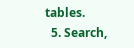tables.
  5. Search,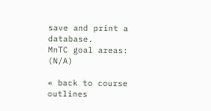save and print a database.
MnTC goal areas: (N/A)

« back to course outlines